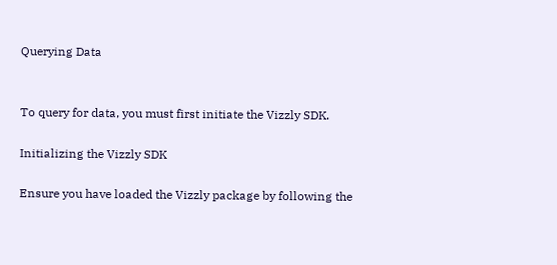Querying Data


To query for data, you must first initiate the Vizzly SDK.

Initializing the Vizzly SDK

Ensure you have loaded the Vizzly package by following the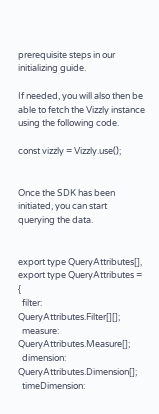prerequisite steps in our initializing guide.

If needed, you will also then be able to fetch the Vizzly instance using the following code.

const vizzly = Vizzly.use();


Once the SDK has been initiated, you can start querying the data.


export type QueryAttributes[],
export type QueryAttributes = {
  filter: QueryAttributes.Filter[][];
  measure: QueryAttributes.Measure[];
  dimension: QueryAttributes.Dimension[];
  timeDimension: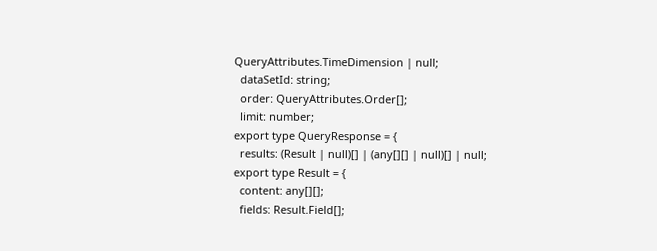QueryAttributes.TimeDimension | null;
  dataSetId: string;
  order: QueryAttributes.Order[];
  limit: number;
export type QueryResponse = {
  results: (Result | null)[] | (any[][] | null)[] | null;
export type Result = {
  content: any[][];
  fields: Result.Field[];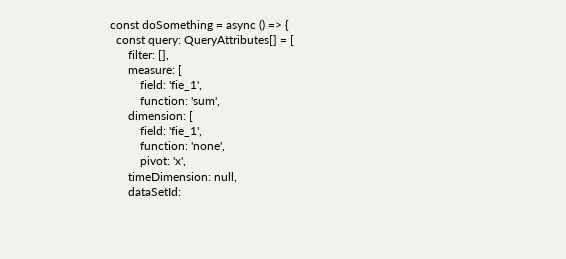const doSomething = async () => {
  const query: QueryAttributes[] = [
      filter: [],
      measure: [
          field: 'fie_1',
          function: 'sum',
      dimension: [
          field: 'fie_1',
          function: 'none',
          pivot: 'x',
      timeDimension: null,
      dataSetId: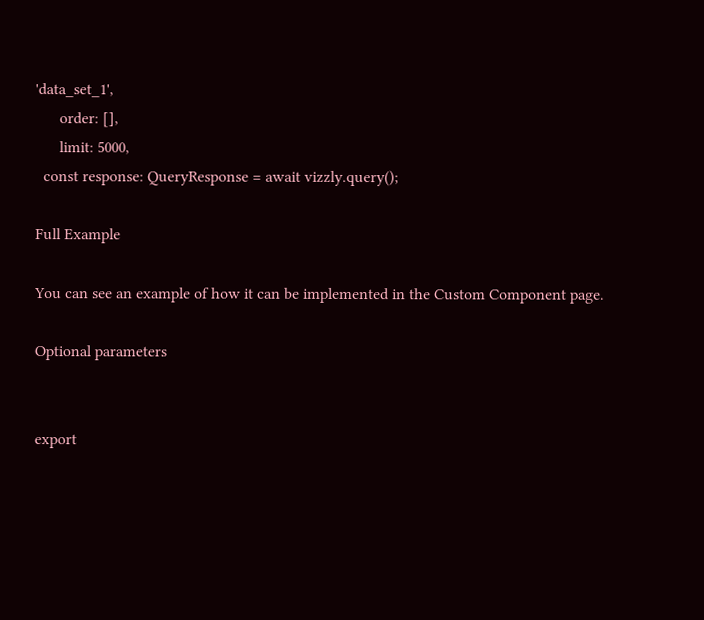'data_set_1',
      order: [],
      limit: 5000,
  const response: QueryResponse = await vizzly.query();

Full Example

You can see an example of how it can be implemented in the Custom Component page.

Optional parameters


export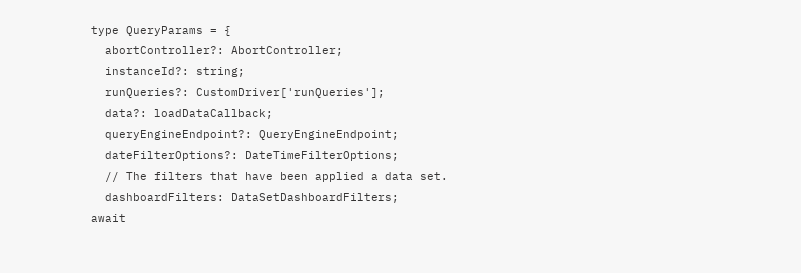type QueryParams = {
  abortController?: AbortController;
  instanceId?: string;
  runQueries?: CustomDriver['runQueries'];
  data?: loadDataCallback;
  queryEngineEndpoint?: QueryEngineEndpoint;
  dateFilterOptions?: DateTimeFilterOptions;
  // The filters that have been applied a data set.
  dashboardFilters: DataSetDashboardFilters;
await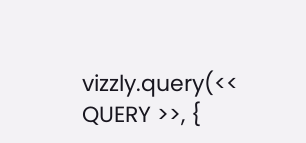vizzly.query(<< QUERY >>, {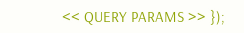<< QUERY PARAMS >> });